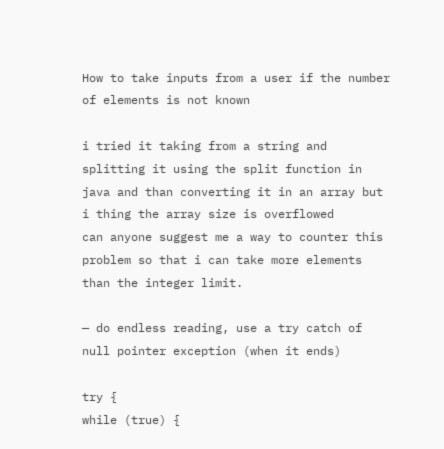How to take inputs from a user if the number of elements is not known

i tried it taking from a string and splitting it using the split function in java and than converting it in an array but i thing the array size is overflowed
can anyone suggest me a way to counter this problem so that i can take more elements than the integer limit.

— do endless reading, use a try catch of null pointer exception (when it ends)

try {
while (true) {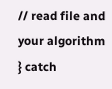// read file and your algorithm
} catch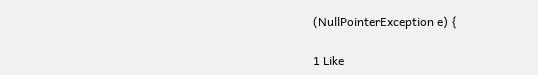(NullPointerException e) {

1 Like